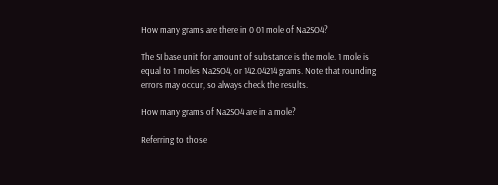How many grams are there in 0 01 mole of Na2SO4?

The SI base unit for amount of substance is the mole. 1 mole is equal to 1 moles Na2SO4, or 142.04214 grams. Note that rounding errors may occur, so always check the results.

How many grams of Na2SO4 are in a mole?

Referring to those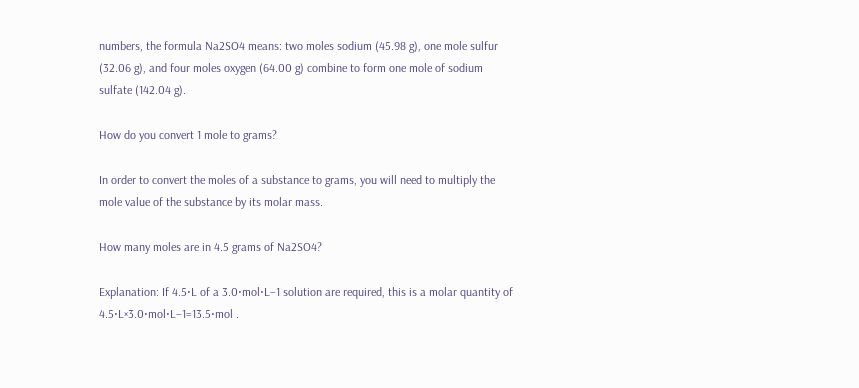numbers, the formula Na2SO4 means: two moles sodium (45.98 g), one mole sulfur (32.06 g), and four moles oxygen (64.00 g) combine to form one mole of sodium sulfate (142.04 g).

How do you convert 1 mole to grams?

In order to convert the moles of a substance to grams, you will need to multiply the mole value of the substance by its molar mass.

How many moles are in 4.5 grams of Na2SO4?

Explanation: If 4.5⋅L of a 3.0⋅mol⋅L−1 solution are required, this is a molar quantity of 4.5⋅L×3.0⋅mol⋅L−1=13.5⋅mol .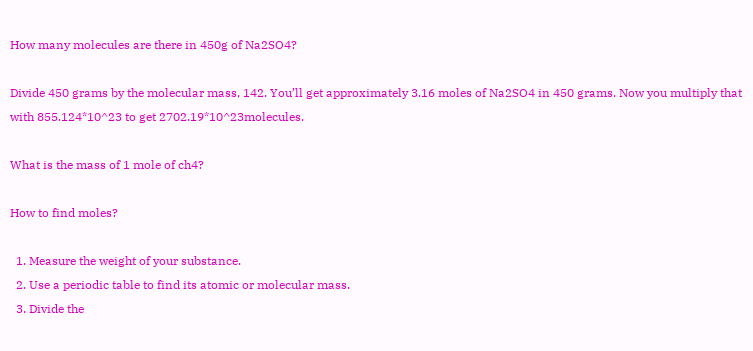How many molecules are there in 450g of Na2SO4?

Divide 450 grams by the molecular mass, 142. You’ll get approximately 3.16 moles of Na2SO4 in 450 grams. Now you multiply that with 855.124*10^23 to get 2702.19*10^23molecules.

What is the mass of 1 mole of ch4?

How to find moles?

  1. Measure the weight of your substance.
  2. Use a periodic table to find its atomic or molecular mass.
  3. Divide the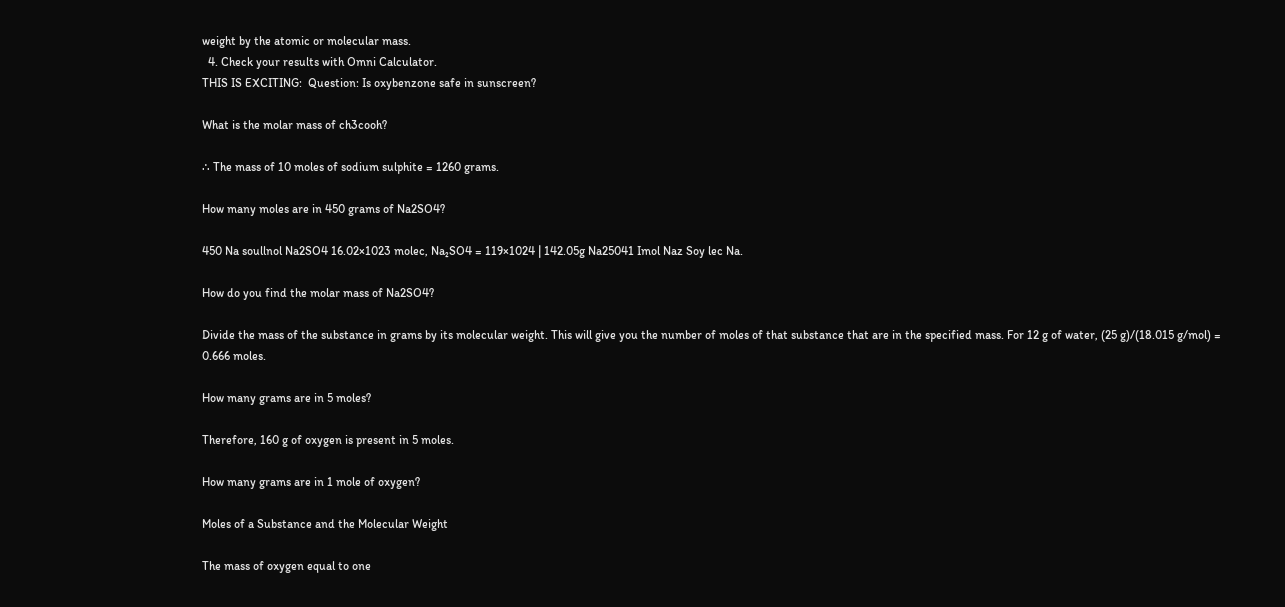weight by the atomic or molecular mass.
  4. Check your results with Omni Calculator.
THIS IS EXCITING:  Question: Is oxybenzone safe in sunscreen?

What is the molar mass of ch3cooh?

∴ The mass of 10 moles of sodium sulphite = 1260 grams.

How many moles are in 450 grams of Na2SO4?

450 Na soullnol Na2SO4 16.02×1023 molec, Na₂SO4 = 119×1024 | 142.05g Na25041 Imol Naz Soy lec Na.

How do you find the molar mass of Na2SO4?

Divide the mass of the substance in grams by its molecular weight. This will give you the number of moles of that substance that are in the specified mass. For 12 g of water, (25 g)/(18.015 g/mol) = 0.666 moles.

How many grams are in 5 moles?

Therefore, 160 g of oxygen is present in 5 moles.

How many grams are in 1 mole of oxygen?

Moles of a Substance and the Molecular Weight

The mass of oxygen equal to one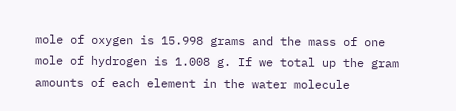mole of oxygen is 15.998 grams and the mass of one mole of hydrogen is 1.008 g. If we total up the gram amounts of each element in the water molecule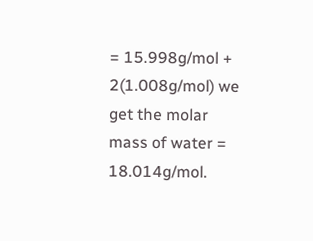= 15.998g/mol + 2(1.008g/mol) we get the molar mass of water = 18.014g/mol.